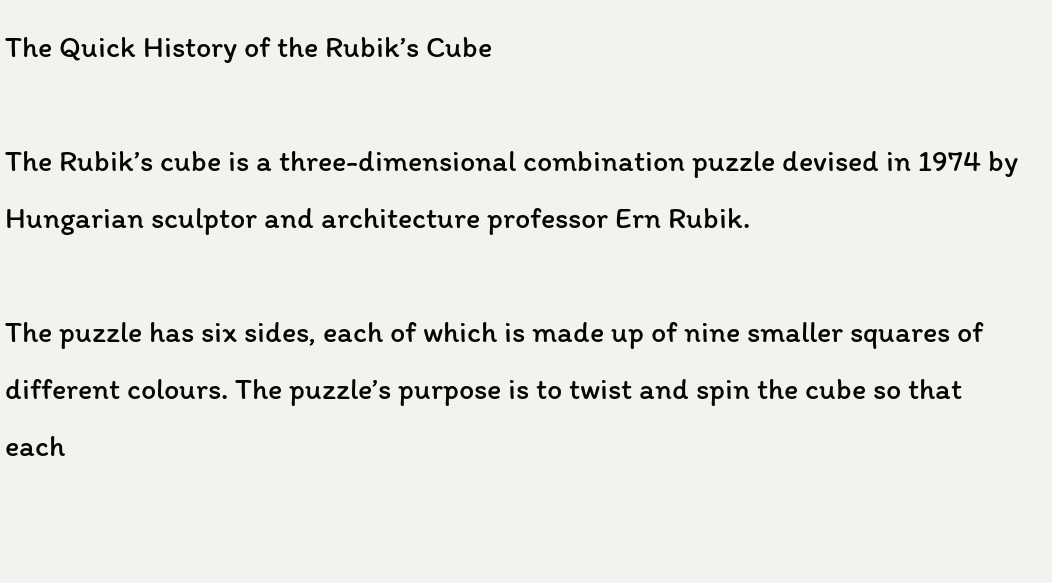The Quick History of the Rubik’s Cube

The Rubik’s cube is a three-dimensional combination puzzle devised in 1974 by Hungarian sculptor and architecture professor Ern Rubik.

The puzzle has six sides, each of which is made up of nine smaller squares of different colours. The puzzle’s purpose is to twist and spin the cube so that each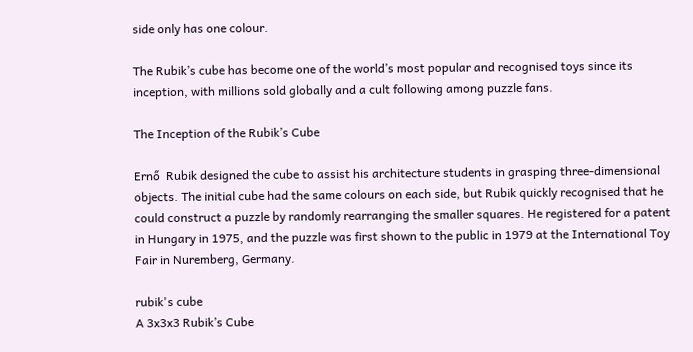side only has one colour.

The Rubik’s cube has become one of the world’s most popular and recognised toys since its inception, with millions sold globally and a cult following among puzzle fans.

The Inception of the Rubik’s Cube

Ernő  Rubik designed the cube to assist his architecture students in grasping three-dimensional objects. The initial cube had the same colours on each side, but Rubik quickly recognised that he could construct a puzzle by randomly rearranging the smaller squares. He registered for a patent in Hungary in 1975, and the puzzle was first shown to the public in 1979 at the International Toy Fair in Nuremberg, Germany.

rubik's cube
A 3x3x3 Rubik’s Cube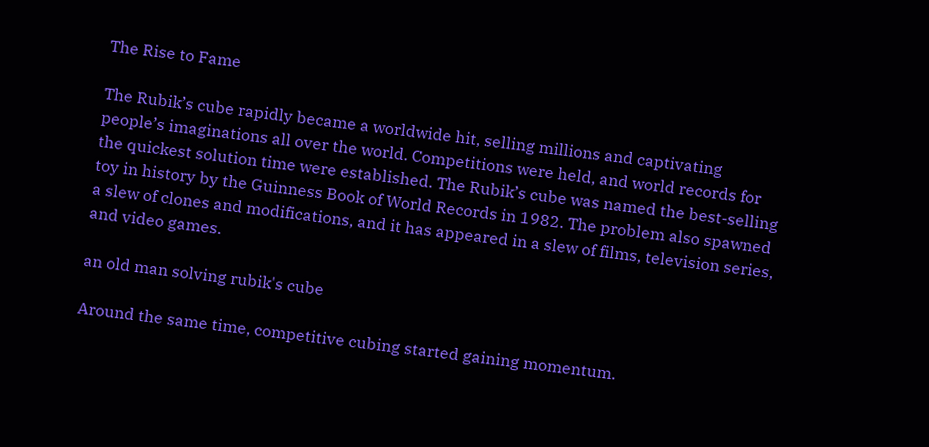The Rise to Fame

The Rubik’s cube rapidly became a worldwide hit, selling millions and captivating people’s imaginations all over the world. Competitions were held, and world records for the quickest solution time were established. The Rubik’s cube was named the best-selling toy in history by the Guinness Book of World Records in 1982. The problem also spawned a slew of clones and modifications, and it has appeared in a slew of films, television series, and video games.

an old man solving rubik's cube

Around the same time, competitive cubing started gaining momentum.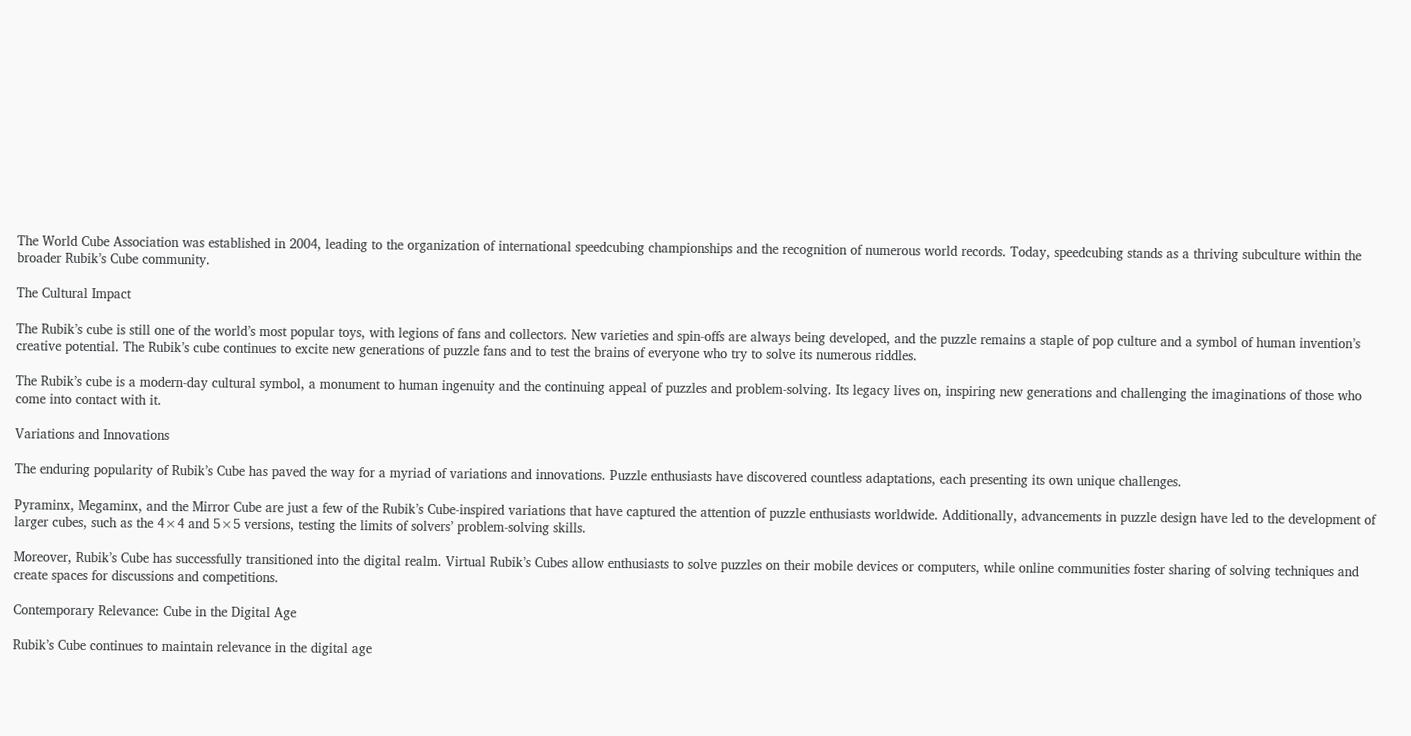The World Cube Association was established in 2004, leading to the organization of international speedcubing championships and the recognition of numerous world records. Today, speedcubing stands as a thriving subculture within the broader Rubik’s Cube community.

The Cultural Impact

The Rubik’s cube is still one of the world’s most popular toys, with legions of fans and collectors. New varieties and spin-offs are always being developed, and the puzzle remains a staple of pop culture and a symbol of human invention’s creative potential. The Rubik’s cube continues to excite new generations of puzzle fans and to test the brains of everyone who try to solve its numerous riddles.

The Rubik’s cube is a modern-day cultural symbol, a monument to human ingenuity and the continuing appeal of puzzles and problem-solving. Its legacy lives on, inspiring new generations and challenging the imaginations of those who come into contact with it.

Variations and Innovations

The enduring popularity of Rubik’s Cube has paved the way for a myriad of variations and innovations. Puzzle enthusiasts have discovered countless adaptations, each presenting its own unique challenges.

Pyraminx, Megaminx, and the Mirror Cube are just a few of the Rubik’s Cube-inspired variations that have captured the attention of puzzle enthusiasts worldwide. Additionally, advancements in puzzle design have led to the development of larger cubes, such as the 4×4 and 5×5 versions, testing the limits of solvers’ problem-solving skills.

Moreover, Rubik’s Cube has successfully transitioned into the digital realm. Virtual Rubik’s Cubes allow enthusiasts to solve puzzles on their mobile devices or computers, while online communities foster sharing of solving techniques and create spaces for discussions and competitions.

Contemporary Relevance: Cube in the Digital Age

Rubik’s Cube continues to maintain relevance in the digital age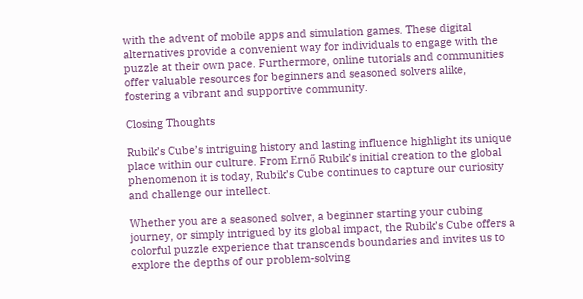with the advent of mobile apps and simulation games. These digital alternatives provide a convenient way for individuals to engage with the puzzle at their own pace. Furthermore, online tutorials and communities offer valuable resources for beginners and seasoned solvers alike, fostering a vibrant and supportive community.

Closing Thoughts

Rubik’s Cube’s intriguing history and lasting influence highlight its unique place within our culture. From Ernő Rubik’s initial creation to the global phenomenon it is today, Rubik’s Cube continues to capture our curiosity and challenge our intellect.

Whether you are a seasoned solver, a beginner starting your cubing journey, or simply intrigued by its global impact, the Rubik’s Cube offers a colorful puzzle experience that transcends boundaries and invites us to explore the depths of our problem-solving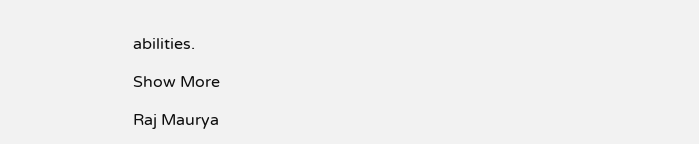abilities.

Show More

Raj Maurya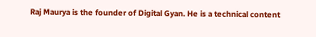Raj Maurya is the founder of Digital Gyan. He is a technical content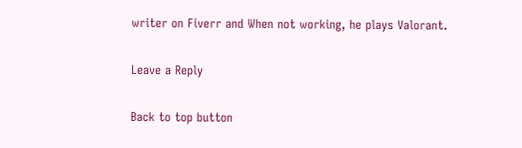writer on Fiverr and When not working, he plays Valorant.

Leave a Reply

Back to top button